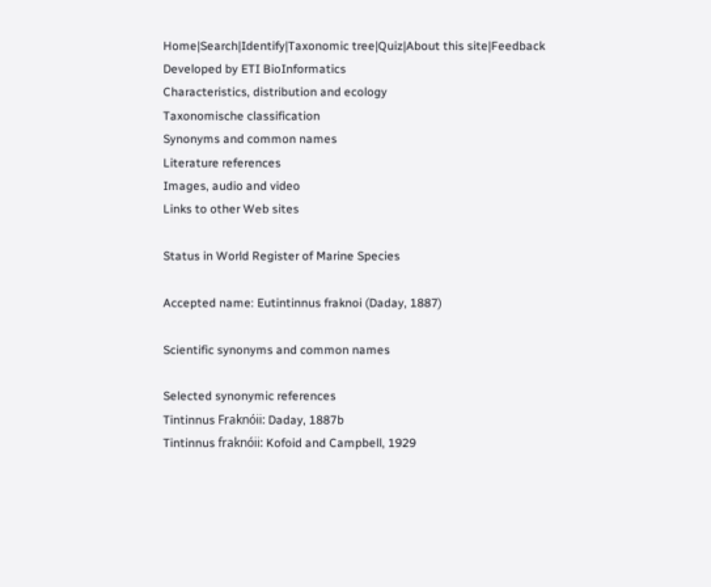Home|Search|Identify|Taxonomic tree|Quiz|About this site|Feedback
Developed by ETI BioInformatics
Characteristics, distribution and ecology
Taxonomische classification
Synonyms and common names
Literature references
Images, audio and video
Links to other Web sites

Status in World Register of Marine Species

Accepted name: Eutintinnus fraknoi (Daday, 1887)

Scientific synonyms and common names

Selected synonymic references
Tintinnus Fraknóii: Daday, 1887b
Tintinnus fraknóii: Kofoid and Campbell, 1929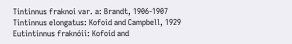Tintinnus fraknoi var. a: Brandt, 1906-1907
Tintinnus elongatus: Kofoid and Campbell, 1929
Eutintinnus fraknóii: Kofoid and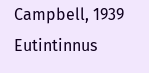Campbell, 1939
Eutintinnus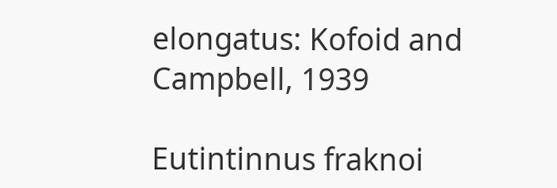elongatus: Kofoid and Campbell, 1939

Eutintinnus fraknoi